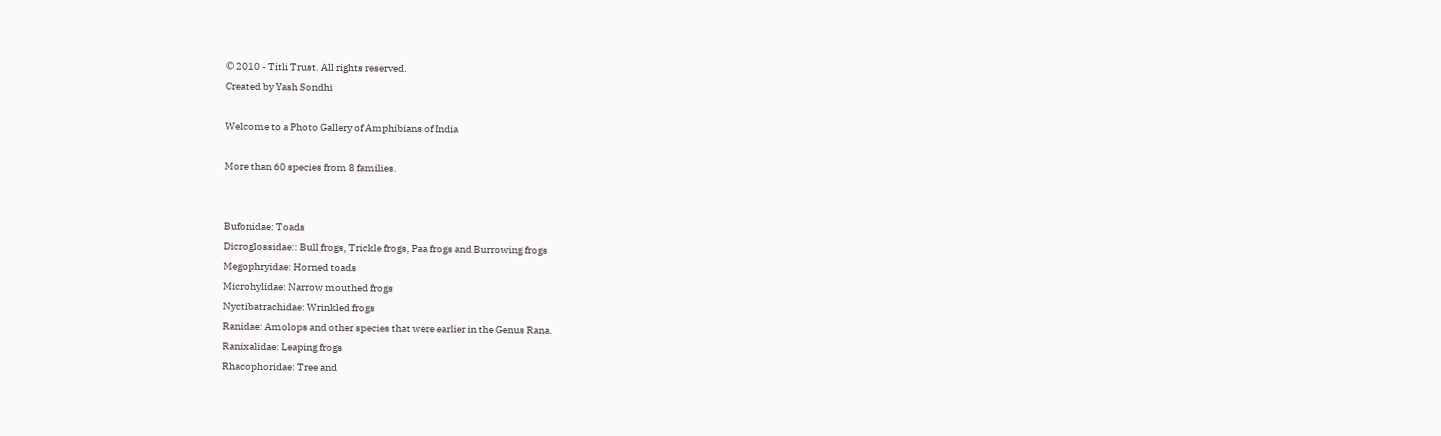© 2010 - Titli Trust. All rights reserved.
Created by Yash Sondhi

Welcome to a Photo Gallery of Amphibians of India

More than 60 species from 8 families.


Bufonidae: Toads
Dicroglossidae:: Bull frogs, Trickle frogs, Paa frogs and Burrowing frogs
Megophryidae: Horned toads
Microhylidae: Narrow mouthed frogs
Nyctibatrachidae: Wrinkled frogs
Ranidae: Amolops and other species that were earlier in the Genus Rana.
Ranixalidae: Leaping frogs
Rhacophoridae: Tree and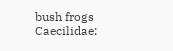bush frogs
Caecilidae: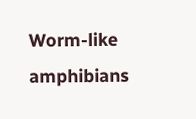Worm-like amphibians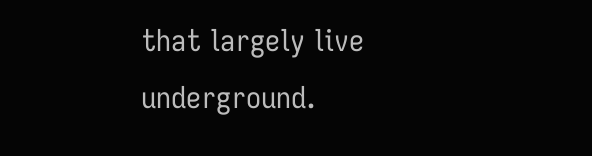that largely live underground.